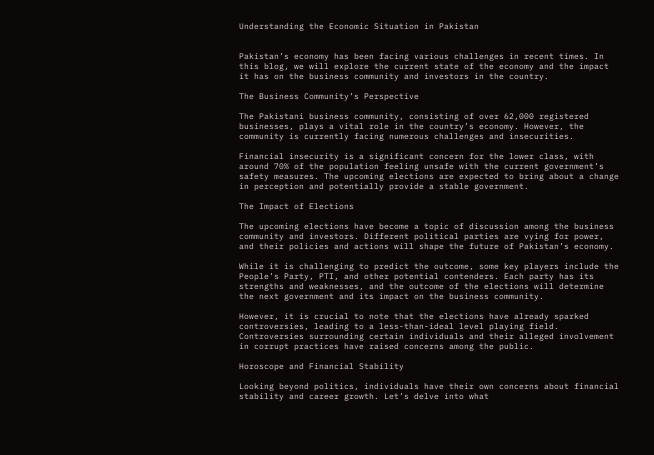Understanding the Economic Situation in Pakistan


Pakistan’s economy has been facing various challenges in recent times. In this blog, we will explore the current state of the economy and the impact it has on the business community and investors in the country.

The Business Community’s Perspective

The Pakistani business community, consisting of over 62,000 registered businesses, plays a vital role in the country’s economy. However, the community is currently facing numerous challenges and insecurities.

Financial insecurity is a significant concern for the lower class, with around 70% of the population feeling unsafe with the current government’s safety measures. The upcoming elections are expected to bring about a change in perception and potentially provide a stable government.

The Impact of Elections

The upcoming elections have become a topic of discussion among the business community and investors. Different political parties are vying for power, and their policies and actions will shape the future of Pakistan’s economy.

While it is challenging to predict the outcome, some key players include the People’s Party, PTI, and other potential contenders. Each party has its strengths and weaknesses, and the outcome of the elections will determine the next government and its impact on the business community.

However, it is crucial to note that the elections have already sparked controversies, leading to a less-than-ideal level playing field. Controversies surrounding certain individuals and their alleged involvement in corrupt practices have raised concerns among the public.

Horoscope and Financial Stability

Looking beyond politics, individuals have their own concerns about financial stability and career growth. Let’s delve into what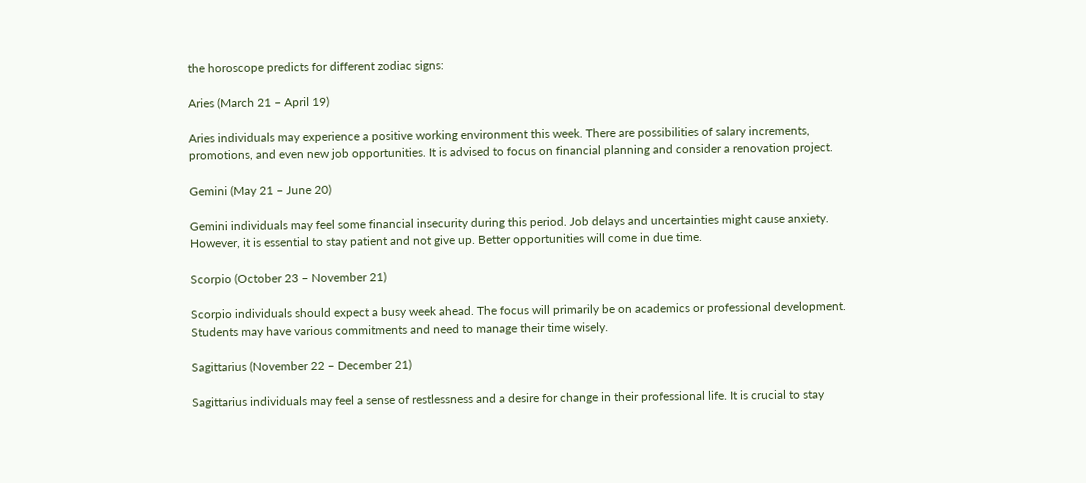the horoscope predicts for different zodiac signs:

Aries (March 21 – April 19)

Aries individuals may experience a positive working environment this week. There are possibilities of salary increments, promotions, and even new job opportunities. It is advised to focus on financial planning and consider a renovation project.

Gemini (May 21 – June 20)

Gemini individuals may feel some financial insecurity during this period. Job delays and uncertainties might cause anxiety. However, it is essential to stay patient and not give up. Better opportunities will come in due time.

Scorpio (October 23 – November 21)

Scorpio individuals should expect a busy week ahead. The focus will primarily be on academics or professional development. Students may have various commitments and need to manage their time wisely.

Sagittarius (November 22 – December 21)

Sagittarius individuals may feel a sense of restlessness and a desire for change in their professional life. It is crucial to stay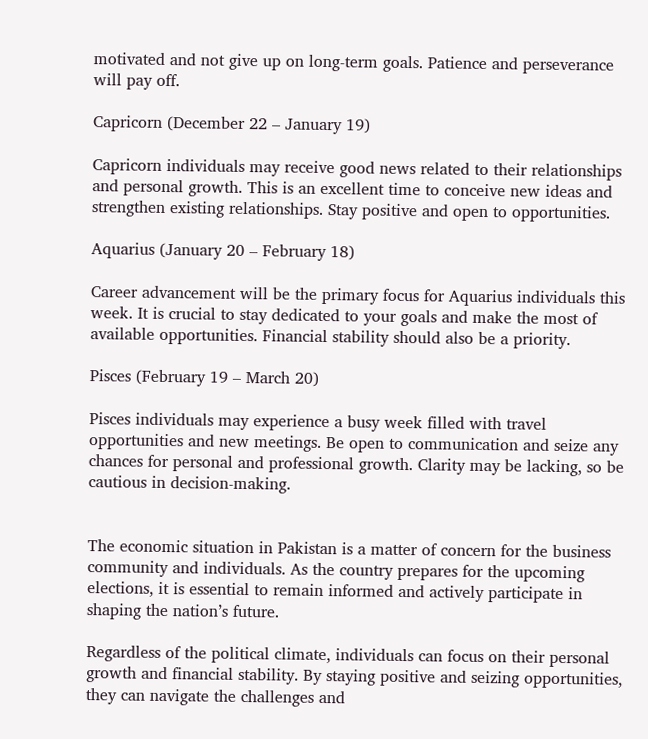motivated and not give up on long-term goals. Patience and perseverance will pay off.

Capricorn (December 22 – January 19)

Capricorn individuals may receive good news related to their relationships and personal growth. This is an excellent time to conceive new ideas and strengthen existing relationships. Stay positive and open to opportunities.

Aquarius (January 20 – February 18)

Career advancement will be the primary focus for Aquarius individuals this week. It is crucial to stay dedicated to your goals and make the most of available opportunities. Financial stability should also be a priority.

Pisces (February 19 – March 20)

Pisces individuals may experience a busy week filled with travel opportunities and new meetings. Be open to communication and seize any chances for personal and professional growth. Clarity may be lacking, so be cautious in decision-making.


The economic situation in Pakistan is a matter of concern for the business community and individuals. As the country prepares for the upcoming elections, it is essential to remain informed and actively participate in shaping the nation’s future.

Regardless of the political climate, individuals can focus on their personal growth and financial stability. By staying positive and seizing opportunities, they can navigate the challenges and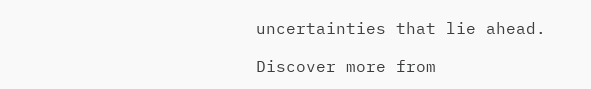uncertainties that lie ahead.

Discover more from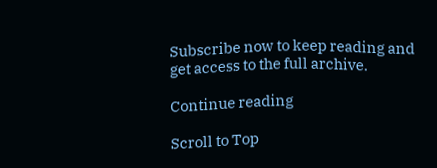Subscribe now to keep reading and get access to the full archive.

Continue reading

Scroll to Top